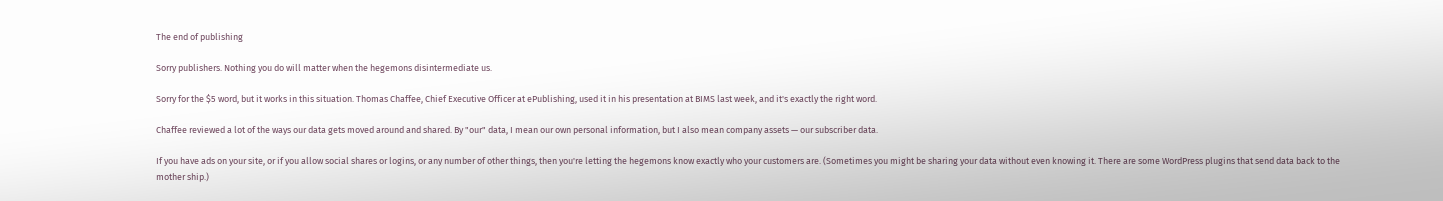The end of publishing

Sorry publishers. Nothing you do will matter when the hegemons disintermediate us.

Sorry for the $5 word, but it works in this situation. Thomas Chaffee, Chief Executive Officer at ePublishing, used it in his presentation at BIMS last week, and it's exactly the right word.

Chaffee reviewed a lot of the ways our data gets moved around and shared. By "our" data, I mean our own personal information, but I also mean company assets — our subscriber data.

If you have ads on your site, or if you allow social shares or logins, or any number of other things, then you're letting the hegemons know exactly who your customers are. (Sometimes you might be sharing your data without even knowing it. There are some WordPress plugins that send data back to the mother ship.)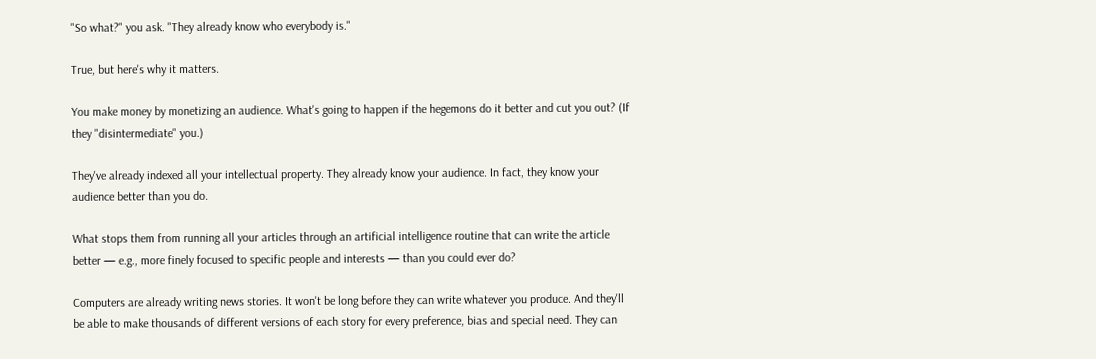"So what?" you ask. "They already know who everybody is."

True, but here's why it matters.

You make money by monetizing an audience. What's going to happen if the hegemons do it better and cut you out? (If they "disintermediate" you.)

They've already indexed all your intellectual property. They already know your audience. In fact, they know your audience better than you do.

What stops them from running all your articles through an artificial intelligence routine that can write the article better — e.g., more finely focused to specific people and interests — than you could ever do?

Computers are already writing news stories. It won't be long before they can write whatever you produce. And they'll be able to make thousands of different versions of each story for every preference, bias and special need. They can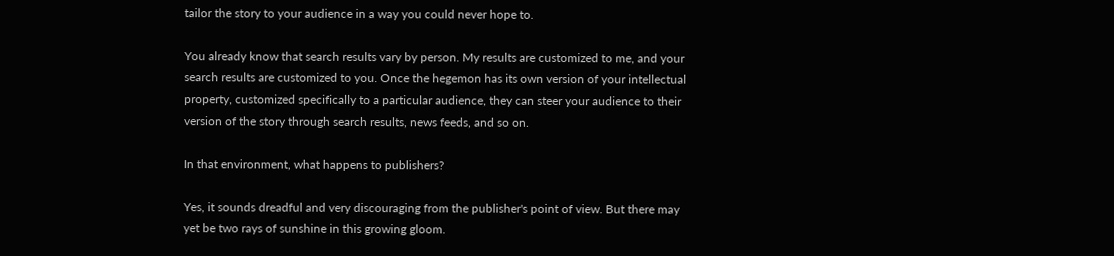tailor the story to your audience in a way you could never hope to.

You already know that search results vary by person. My results are customized to me, and your search results are customized to you. Once the hegemon has its own version of your intellectual property, customized specifically to a particular audience, they can steer your audience to their version of the story through search results, news feeds, and so on.

In that environment, what happens to publishers?

Yes, it sounds dreadful and very discouraging from the publisher's point of view. But there may yet be two rays of sunshine in this growing gloom.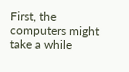First, the computers might take a while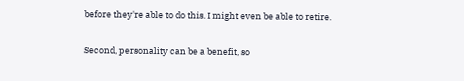before they're able to do this. I might even be able to retire.

Second, personality can be a benefit, so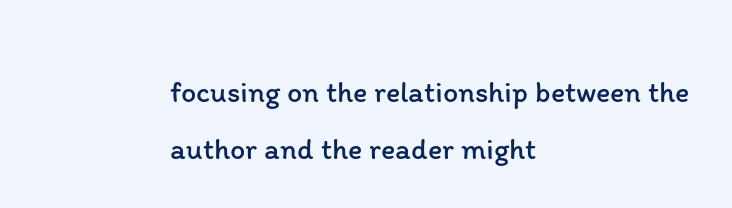focusing on the relationship between the author and the reader might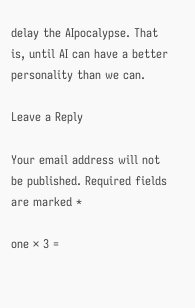delay the AIpocalypse. That is, until AI can have a better personality than we can.

Leave a Reply

Your email address will not be published. Required fields are marked *

one × 3 =